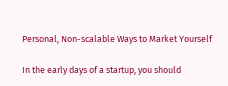Personal, Non-scalable Ways to Market Yourself

In the early days of a startup, you should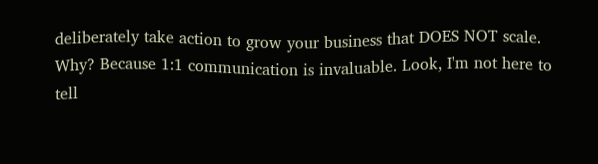deliberately take action to grow your business that DOES NOT scale. Why? Because 1:1 communication is invaluable. Look, I'm not here to tell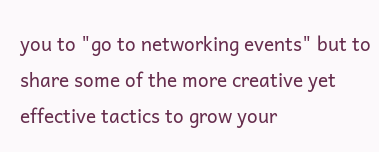you to "go to networking events" but to share some of the more creative yet effective tactics to grow your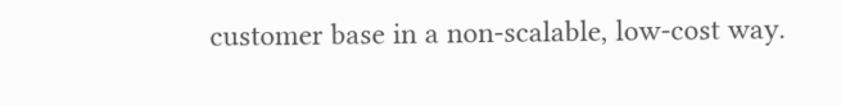customer base in a non-scalable, low-cost way.